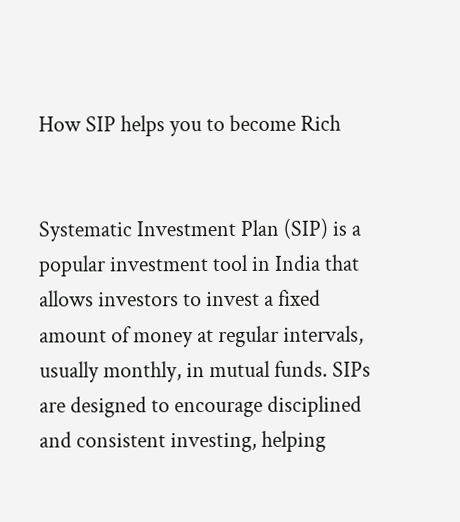How SIP helps you to become Rich


Systematic Investment Plan (SIP) is a popular investment tool in India that allows investors to invest a fixed amount of money at regular intervals, usually monthly, in mutual funds. SIPs are designed to encourage disciplined and consistent investing, helping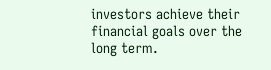investors achieve their financial goals over the long term.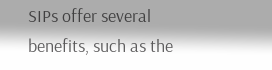SIPs offer several benefits, such as the